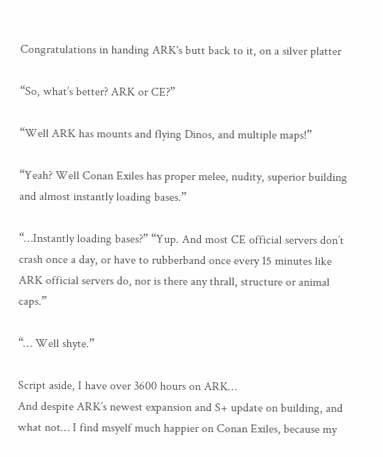Congratulations in handing ARK's butt back to it, on a silver platter

“So, what’s better? ARK or CE?”

“Well ARK has mounts and flying Dinos, and multiple maps!”

“Yeah? Well Conan Exiles has proper melee, nudity, superior building and almost instantly loading bases.”

“…Instantly loading bases?” “Yup. And most CE official servers don’t crash once a day, or have to rubberband once every 15 minutes like ARK official servers do, nor is there any thrall, structure or animal caps.”

“… Well shyte.”

Script aside, I have over 3600 hours on ARK…
And despite ARK’s newest expansion and S+ update on building, and what not… I find msyelf much happier on Conan Exiles, because my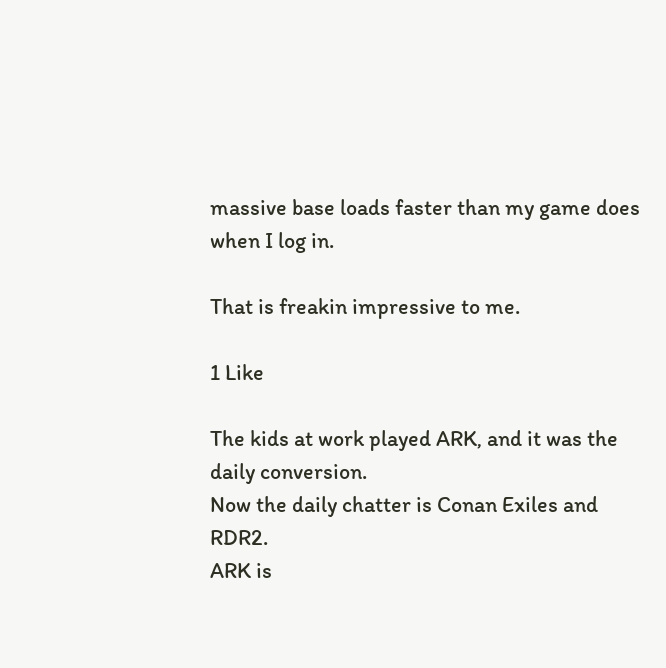massive base loads faster than my game does when I log in.

That is freakin impressive to me.

1 Like

The kids at work played ARK, and it was the daily conversion.
Now the daily chatter is Conan Exiles and RDR2.
ARK is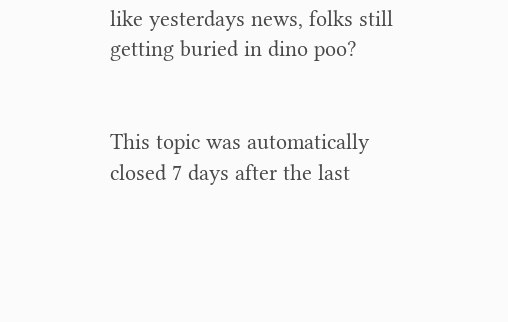like yesterdays news, folks still getting buried in dino poo?


This topic was automatically closed 7 days after the last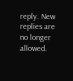reply. New replies are no longer allowed.